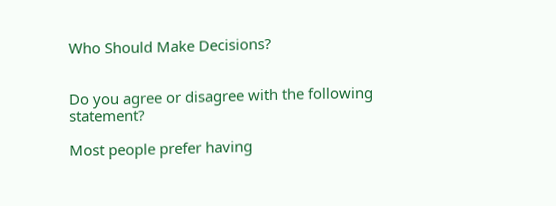Who Should Make Decisions?


Do you agree or disagree with the following statement?

Most people prefer having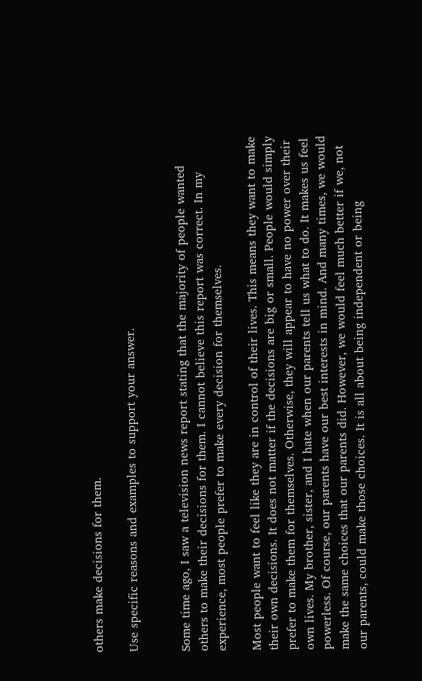others make decisions for them.

Use specific reasons and examples to support your answer.


Some time ago, I saw a television news report stating that the majority of people wanted others to make their decisions for them. I cannot believe this report was correct. In my experience, most people prefer to make every decision for themselves.

Most people want to feel like they are in control of their lives. This means they want to make their own decisions. It does not matter if the decisions are big or small. People would simply prefer to make them for themselves. Otherwise, they will appear to have no power over their own lives. My brother, sister, and I hate when our parents tell us what to do. It makes us feel powerless. Of course, our parents have our best interests in mind. And many times, we would make the same choices that our parents did. However, we would feel much better if we, not our parents, could make those choices. It is all about being independent or being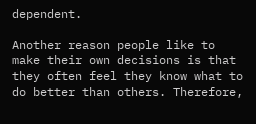dependent.

Another reason people like to make their own decisions is that they often feel they know what to do better than others. Therefore,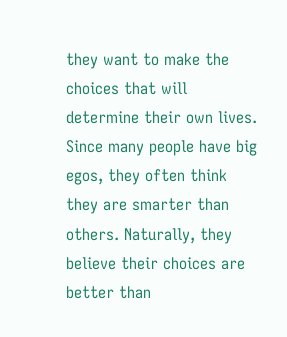they want to make the choices that will determine their own lives. Since many people have big egos, they often think they are smarter than others. Naturally, they believe their choices are better than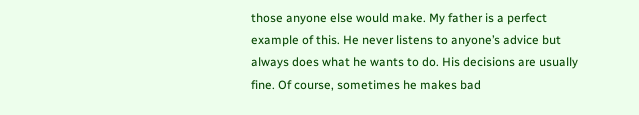those anyone else would make. My father is a perfect example of this. He never listens to anyone’s advice but always does what he wants to do. His decisions are usually fine. Of course, sometimes he makes bad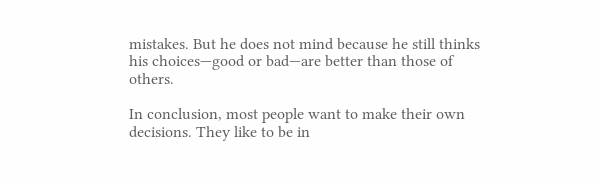mistakes. But he does not mind because he still thinks his choices—good or bad—are better than those of others.

In conclusion, most people want to make their own decisions. They like to be in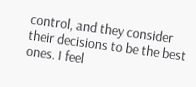control, and they consider their decisions to be the best ones. I feel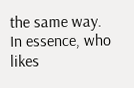the same way. In essence, who likes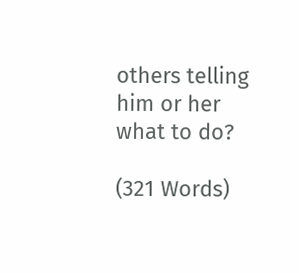others telling him or her what to do?

(321 Words)